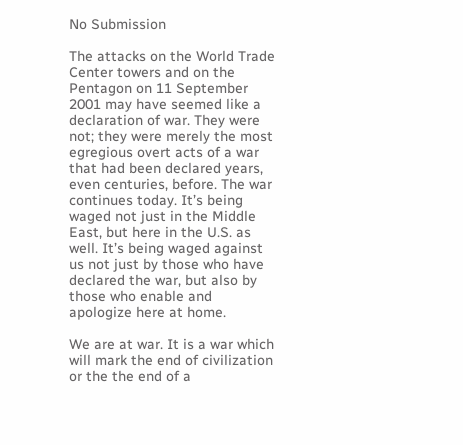No Submission

The attacks on the World Trade Center towers and on the Pentagon on 11 September 2001 may have seemed like a declaration of war. They were not; they were merely the most egregious overt acts of a war that had been declared years, even centuries, before. The war continues today. It’s being waged not just in the Middle East, but here in the U.S. as well. It’s being waged against us not just by those who have declared the war, but also by those who enable and apologize here at home.

We are at war. It is a war which will mark the end of civilization or the the end of a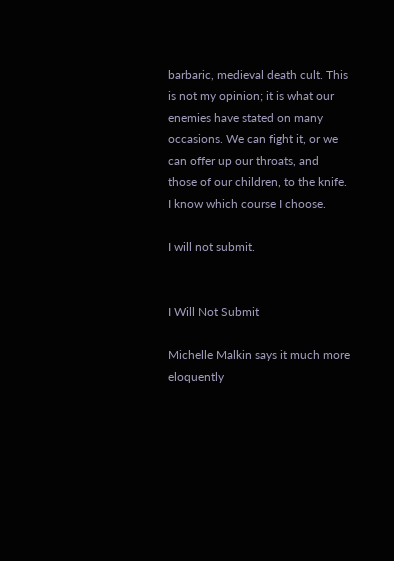barbaric, medieval death cult. This is not my opinion; it is what our enemies have stated on many occasions. We can fight it, or we can offer up our throats, and those of our children, to the knife. I know which course I choose.

I will not submit.


I Will Not Submit

Michelle Malkin says it much more eloquently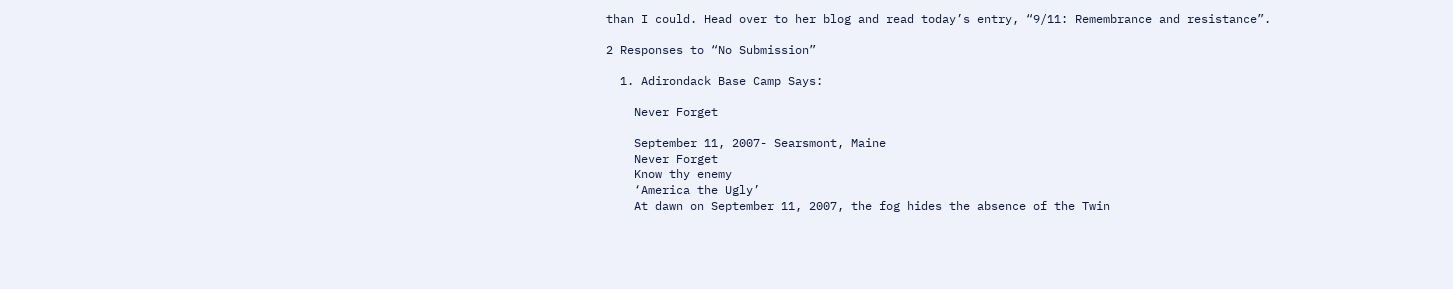than I could. Head over to her blog and read today’s entry, “9/11: Remembrance and resistance”.

2 Responses to “No Submission”

  1. Adirondack Base Camp Says:

    Never Forget

    September 11, 2007- Searsmont, Maine
    Never Forget
    Know thy enemy
    ‘America the Ugly’
    At dawn on September 11, 2007, the fog hides the absence of the Twin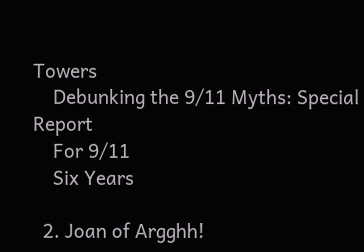Towers
    Debunking the 9/11 Myths: Special Report
    For 9/11
    Six Years

  2. Joan of Argghh!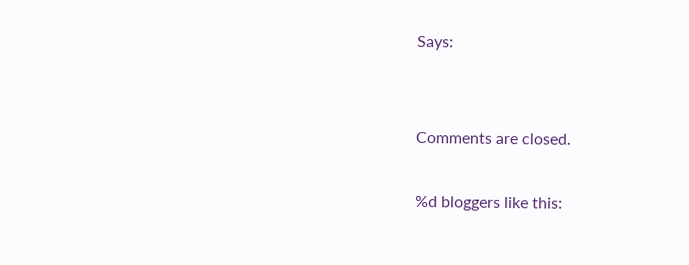Says:


Comments are closed.

%d bloggers like this: